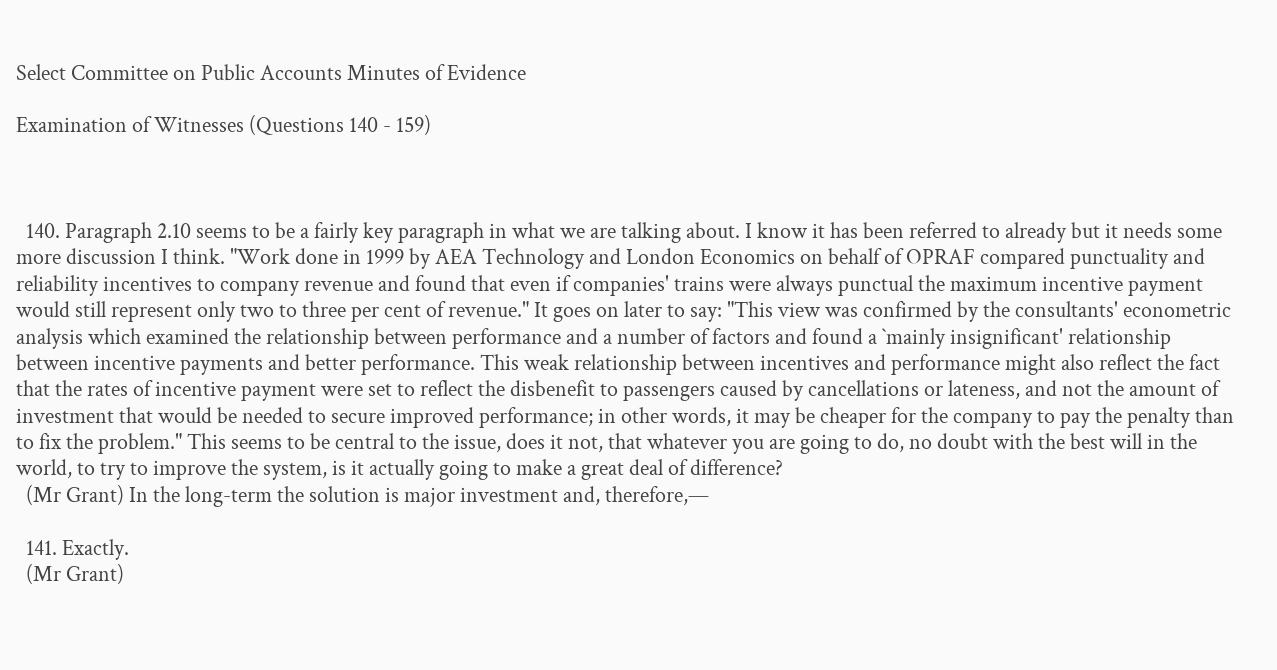Select Committee on Public Accounts Minutes of Evidence

Examination of Witnesses (Questions 140 - 159)



  140. Paragraph 2.10 seems to be a fairly key paragraph in what we are talking about. I know it has been referred to already but it needs some more discussion I think. "Work done in 1999 by AEA Technology and London Economics on behalf of OPRAF compared punctuality and reliability incentives to company revenue and found that even if companies' trains were always punctual the maximum incentive payment would still represent only two to three per cent of revenue." It goes on later to say: "This view was confirmed by the consultants' econometric analysis which examined the relationship between performance and a number of factors and found a `mainly insignificant' relationship between incentive payments and better performance. This weak relationship between incentives and performance might also reflect the fact that the rates of incentive payment were set to reflect the disbenefit to passengers caused by cancellations or lateness, and not the amount of investment that would be needed to secure improved performance; in other words, it may be cheaper for the company to pay the penalty than to fix the problem." This seems to be central to the issue, does it not, that whatever you are going to do, no doubt with the best will in the world, to try to improve the system, is it actually going to make a great deal of difference?
  (Mr Grant) In the long-term the solution is major investment and, therefore,—

  141. Exactly.
  (Mr Grant)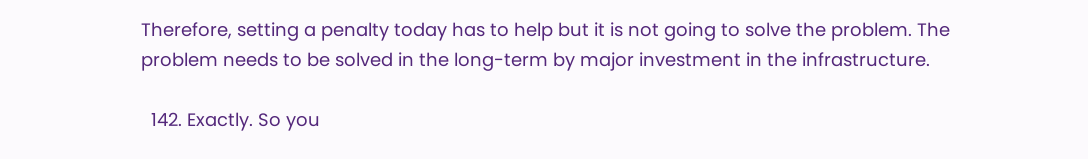Therefore, setting a penalty today has to help but it is not going to solve the problem. The problem needs to be solved in the long-term by major investment in the infrastructure.

  142. Exactly. So you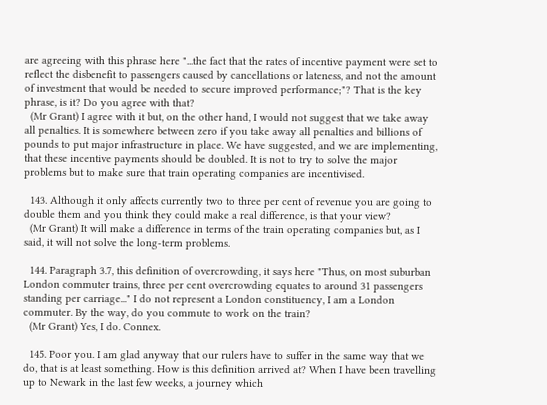are agreeing with this phrase here "...the fact that the rates of incentive payment were set to reflect the disbenefit to passengers caused by cancellations or lateness, and not the amount of investment that would be needed to secure improved performance;"? That is the key phrase, is it? Do you agree with that?
  (Mr Grant) I agree with it but, on the other hand, I would not suggest that we take away all penalties. It is somewhere between zero if you take away all penalties and billions of pounds to put major infrastructure in place. We have suggested, and we are implementing, that these incentive payments should be doubled. It is not to try to solve the major problems but to make sure that train operating companies are incentivised.

  143. Although it only affects currently two to three per cent of revenue you are going to double them and you think they could make a real difference, is that your view?
  (Mr Grant) It will make a difference in terms of the train operating companies but, as I said, it will not solve the long-term problems.

  144. Paragraph 3.7, this definition of overcrowding, it says here "Thus, on most suburban London commuter trains, three per cent overcrowding equates to around 31 passengers standing per carriage..." I do not represent a London constituency, I am a London commuter. By the way, do you commute to work on the train?
  (Mr Grant) Yes, I do. Connex.

  145. Poor you. I am glad anyway that our rulers have to suffer in the same way that we do, that is at least something. How is this definition arrived at? When I have been travelling up to Newark in the last few weeks, a journey which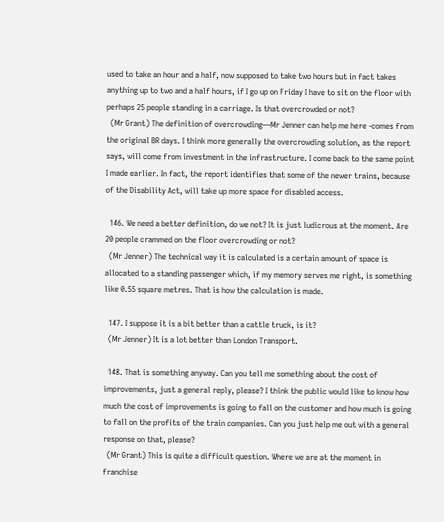used to take an hour and a half, now supposed to take two hours but in fact takes anything up to two and a half hours, if I go up on Friday I have to sit on the floor with perhaps 25 people standing in a carriage. Is that overcrowded or not?
  (Mr Grant) The definition of overcrowding—Mr Jenner can help me here -comes from the original BR days. I think more generally the overcrowding solution, as the report says, will come from investment in the infrastructure. I come back to the same point I made earlier. In fact, the report identifies that some of the newer trains, because of the Disability Act, will take up more space for disabled access.

  146. We need a better definition, do we not? It is just ludicrous at the moment. Are 20 people crammed on the floor overcrowding or not?
  (Mr Jenner) The technical way it is calculated is a certain amount of space is allocated to a standing passenger which, if my memory serves me right, is something like 0.55 square metres. That is how the calculation is made.

  147. I suppose it is a bit better than a cattle truck, is it?
  (Mr Jenner) It is a lot better than London Transport.

  148. That is something anyway. Can you tell me something about the cost of improvements, just a general reply, please? I think the public would like to know how much the cost of improvements is going to fall on the customer and how much is going to fall on the profits of the train companies. Can you just help me out with a general response on that, please?
  (Mr Grant) This is quite a difficult question. Where we are at the moment in franchise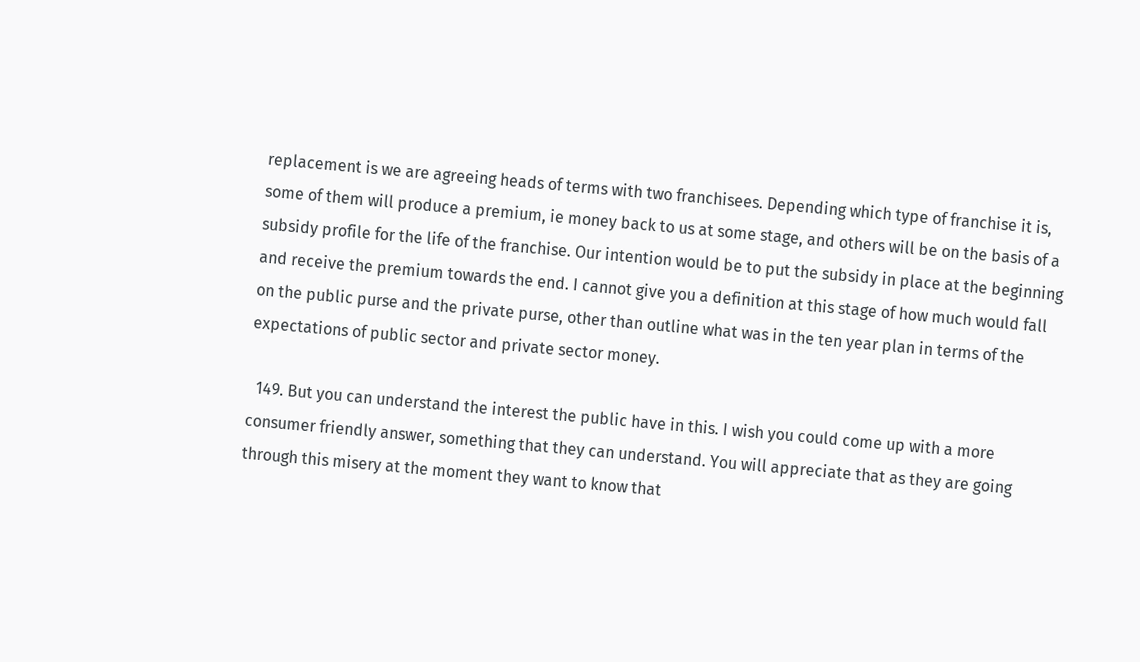replacement is we are agreeing heads of terms with two franchisees. Depending which type of franchise it is, some of them will produce a premium, ie money back to us at some stage, and others will be on the basis of a subsidy profile for the life of the franchise. Our intention would be to put the subsidy in place at the beginning and receive the premium towards the end. I cannot give you a definition at this stage of how much would fall on the public purse and the private purse, other than outline what was in the ten year plan in terms of the expectations of public sector and private sector money.

  149. But you can understand the interest the public have in this. I wish you could come up with a more consumer friendly answer, something that they can understand. You will appreciate that as they are going through this misery at the moment they want to know that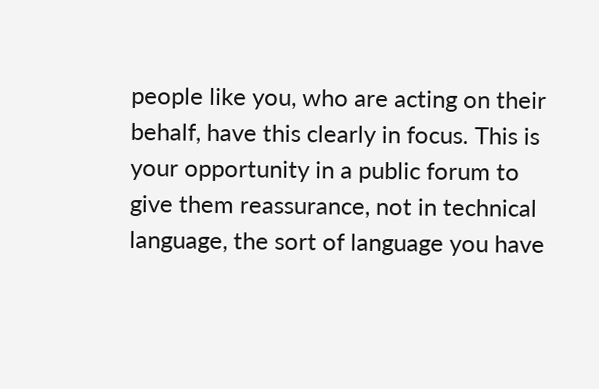people like you, who are acting on their behalf, have this clearly in focus. This is your opportunity in a public forum to give them reassurance, not in technical language, the sort of language you have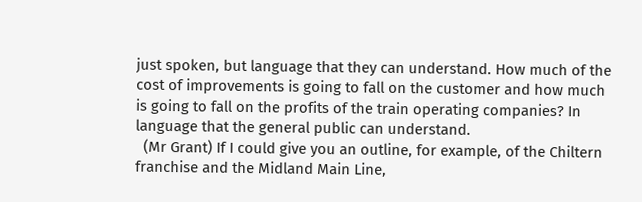just spoken, but language that they can understand. How much of the cost of improvements is going to fall on the customer and how much is going to fall on the profits of the train operating companies? In language that the general public can understand.
  (Mr Grant) If I could give you an outline, for example, of the Chiltern franchise and the Midland Main Line,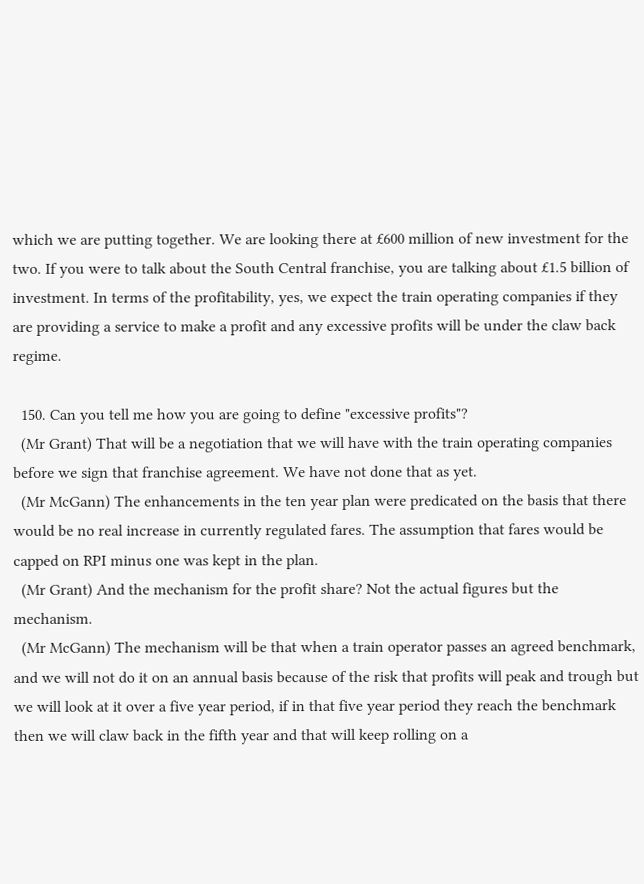which we are putting together. We are looking there at £600 million of new investment for the two. If you were to talk about the South Central franchise, you are talking about £1.5 billion of investment. In terms of the profitability, yes, we expect the train operating companies if they are providing a service to make a profit and any excessive profits will be under the claw back regime.

  150. Can you tell me how you are going to define "excessive profits"?
  (Mr Grant) That will be a negotiation that we will have with the train operating companies before we sign that franchise agreement. We have not done that as yet.
  (Mr McGann) The enhancements in the ten year plan were predicated on the basis that there would be no real increase in currently regulated fares. The assumption that fares would be capped on RPI minus one was kept in the plan.
  (Mr Grant) And the mechanism for the profit share? Not the actual figures but the mechanism.
  (Mr McGann) The mechanism will be that when a train operator passes an agreed benchmark, and we will not do it on an annual basis because of the risk that profits will peak and trough but we will look at it over a five year period, if in that five year period they reach the benchmark then we will claw back in the fifth year and that will keep rolling on a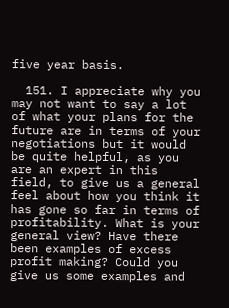five year basis.

  151. I appreciate why you may not want to say a lot of what your plans for the future are in terms of your negotiations but it would be quite helpful, as you are an expert in this field, to give us a general feel about how you think it has gone so far in terms of profitability. What is your general view? Have there been examples of excess profit making? Could you give us some examples and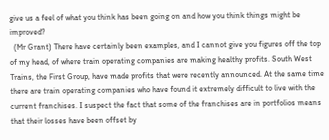give us a feel of what you think has been going on and how you think things might be improved?
  (Mr Grant) There have certainly been examples, and I cannot give you figures off the top of my head, of where train operating companies are making healthy profits. South West Trains, the First Group, have made profits that were recently announced. At the same time there are train operating companies who have found it extremely difficult to live with the current franchises. I suspect the fact that some of the franchises are in portfolios means that their losses have been offset by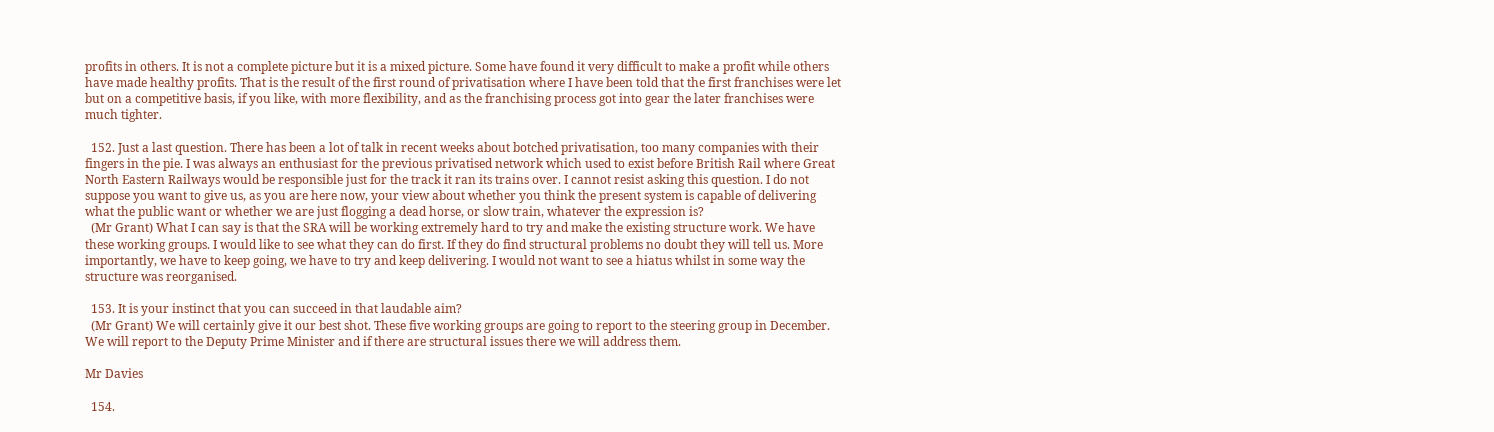profits in others. It is not a complete picture but it is a mixed picture. Some have found it very difficult to make a profit while others have made healthy profits. That is the result of the first round of privatisation where I have been told that the first franchises were let but on a competitive basis, if you like, with more flexibility, and as the franchising process got into gear the later franchises were much tighter.

  152. Just a last question. There has been a lot of talk in recent weeks about botched privatisation, too many companies with their fingers in the pie. I was always an enthusiast for the previous privatised network which used to exist before British Rail where Great North Eastern Railways would be responsible just for the track it ran its trains over. I cannot resist asking this question. I do not suppose you want to give us, as you are here now, your view about whether you think the present system is capable of delivering what the public want or whether we are just flogging a dead horse, or slow train, whatever the expression is?
  (Mr Grant) What I can say is that the SRA will be working extremely hard to try and make the existing structure work. We have these working groups. I would like to see what they can do first. If they do find structural problems no doubt they will tell us. More importantly, we have to keep going, we have to try and keep delivering. I would not want to see a hiatus whilst in some way the structure was reorganised.

  153. It is your instinct that you can succeed in that laudable aim?
  (Mr Grant) We will certainly give it our best shot. These five working groups are going to report to the steering group in December. We will report to the Deputy Prime Minister and if there are structural issues there we will address them.

Mr Davies

  154.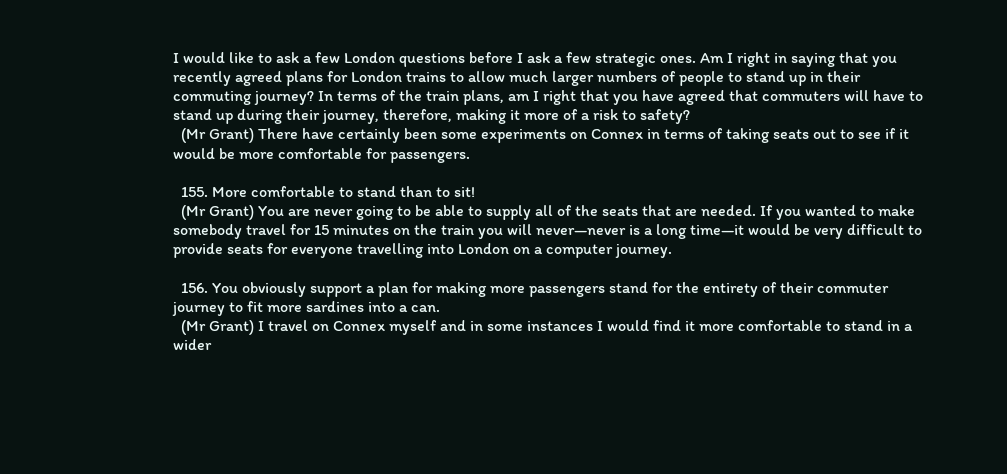I would like to ask a few London questions before I ask a few strategic ones. Am I right in saying that you recently agreed plans for London trains to allow much larger numbers of people to stand up in their commuting journey? In terms of the train plans, am I right that you have agreed that commuters will have to stand up during their journey, therefore, making it more of a risk to safety?
  (Mr Grant) There have certainly been some experiments on Connex in terms of taking seats out to see if it would be more comfortable for passengers.

  155. More comfortable to stand than to sit!
  (Mr Grant) You are never going to be able to supply all of the seats that are needed. If you wanted to make somebody travel for 15 minutes on the train you will never—never is a long time—it would be very difficult to provide seats for everyone travelling into London on a computer journey.

  156. You obviously support a plan for making more passengers stand for the entirety of their commuter journey to fit more sardines into a can.
  (Mr Grant) I travel on Connex myself and in some instances I would find it more comfortable to stand in a wider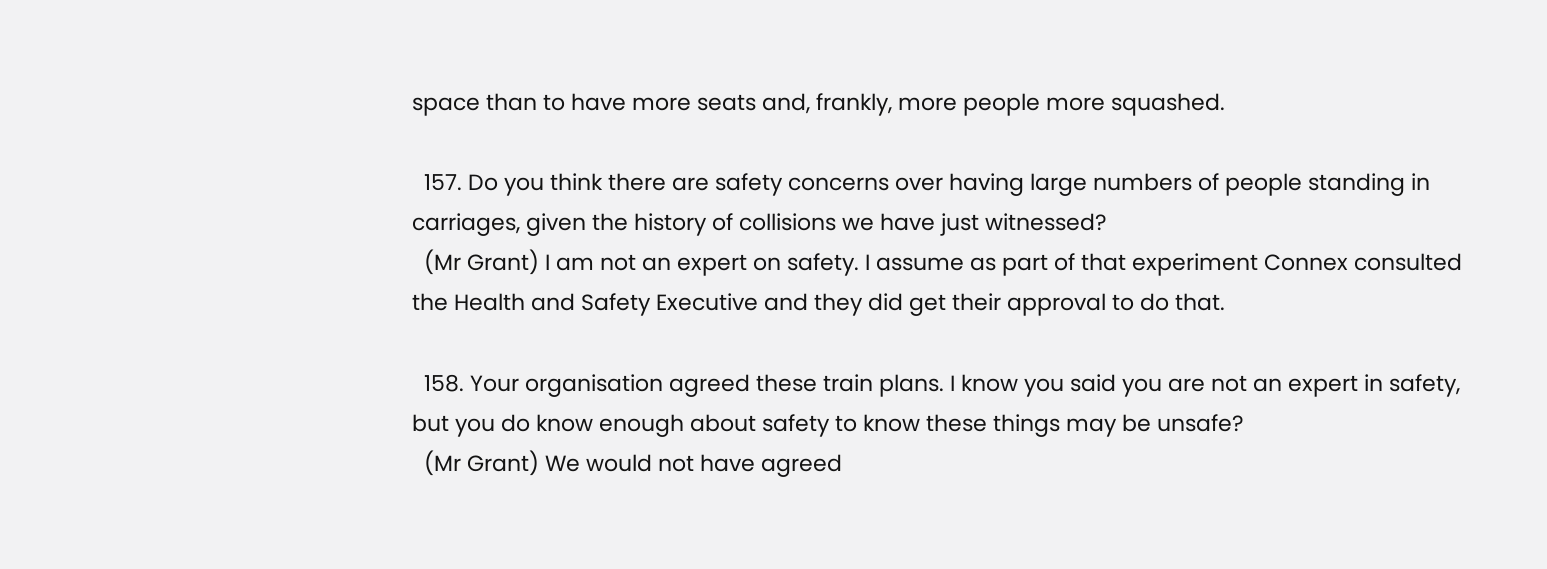space than to have more seats and, frankly, more people more squashed.

  157. Do you think there are safety concerns over having large numbers of people standing in carriages, given the history of collisions we have just witnessed?
  (Mr Grant) I am not an expert on safety. I assume as part of that experiment Connex consulted the Health and Safety Executive and they did get their approval to do that.

  158. Your organisation agreed these train plans. I know you said you are not an expert in safety, but you do know enough about safety to know these things may be unsafe?
  (Mr Grant) We would not have agreed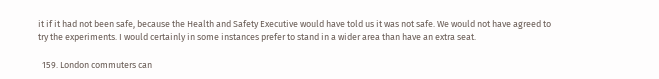it if it had not been safe, because the Health and Safety Executive would have told us it was not safe. We would not have agreed to try the experiments. I would certainly in some instances prefer to stand in a wider area than have an extra seat.

  159. London commuters can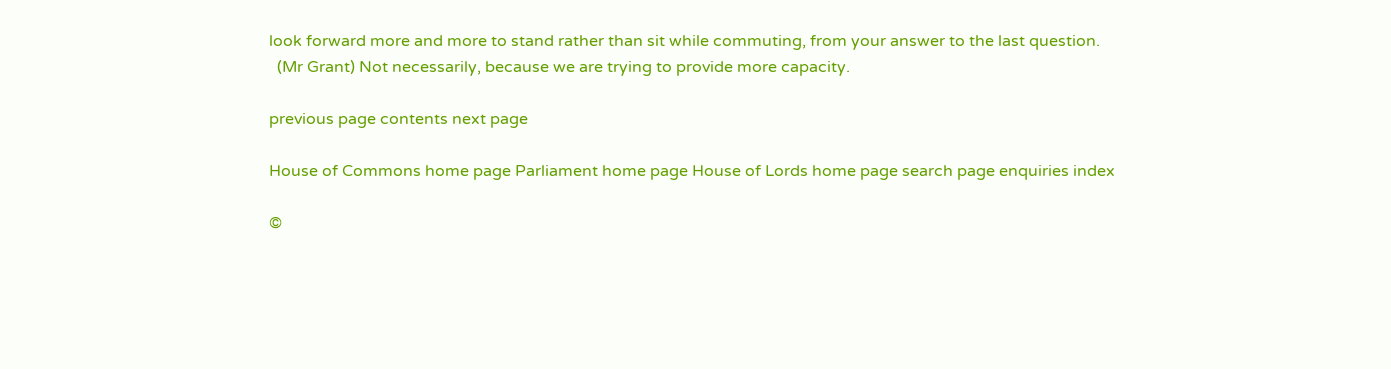look forward more and more to stand rather than sit while commuting, from your answer to the last question.
  (Mr Grant) Not necessarily, because we are trying to provide more capacity.

previous page contents next page

House of Commons home page Parliament home page House of Lords home page search page enquiries index

©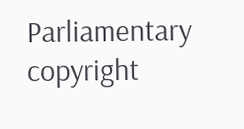Parliamentary copyright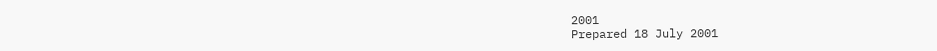2001
Prepared 18 July 2001